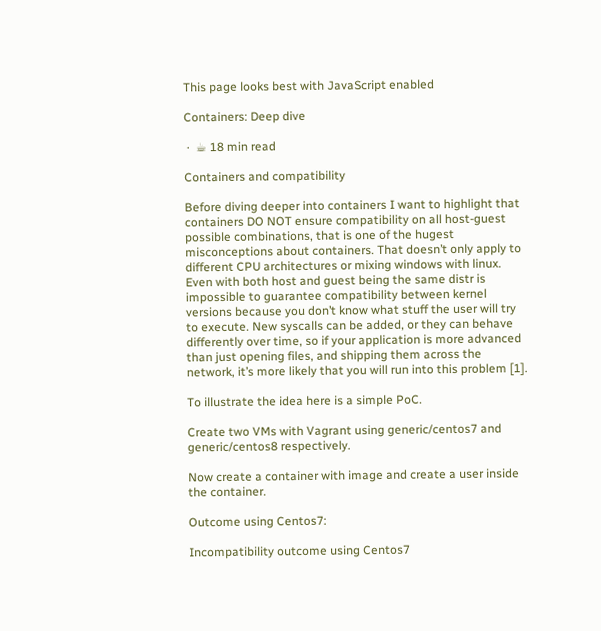This page looks best with JavaScript enabled

Containers: Deep dive

 ·  ☕ 18 min read

Containers and compatibility

Before diving deeper into containers I want to highlight that containers DO NOT ensure compatibility on all host-guest possible combinations, that is one of the hugest misconceptions about containers. That doesn’t only apply to different CPU architectures or mixing windows with linux. Even with both host and guest being the same distr is impossible to guarantee compatibility between kernel versions because you don’t know what stuff the user will try to execute. New syscalls can be added, or they can behave differently over time, so if your application is more advanced than just opening files, and shipping them across the network, it’s more likely that you will run into this problem [1].

To illustrate the idea here is a simple PoC.

Create two VMs with Vagrant using generic/centos7 and generic/centos8 respectively.

Now create a container with image and create a user inside the container.

Outcome using Centos7:

Incompatibility outcome using Centos7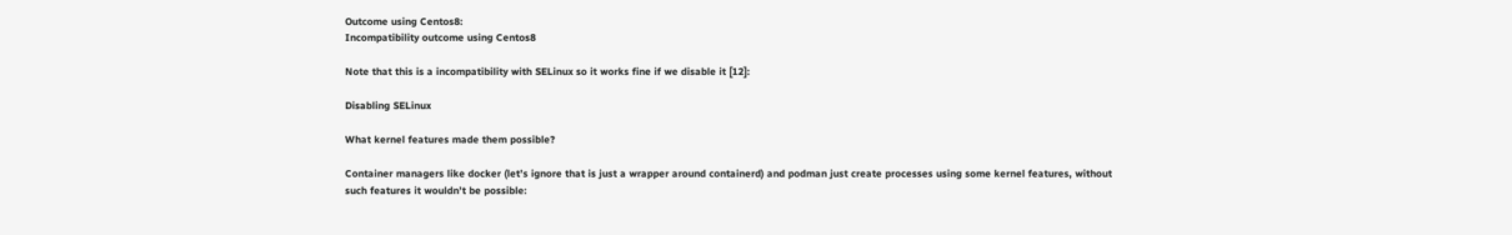Outcome using Centos8:
Incompatibility outcome using Centos8

Note that this is a incompatibility with SELinux so it works fine if we disable it [12]:

Disabling SELinux

What kernel features made them possible?

Container managers like docker (let’s ignore that is just a wrapper around containerd) and podman just create processes using some kernel features, without such features it wouldn’t be possible: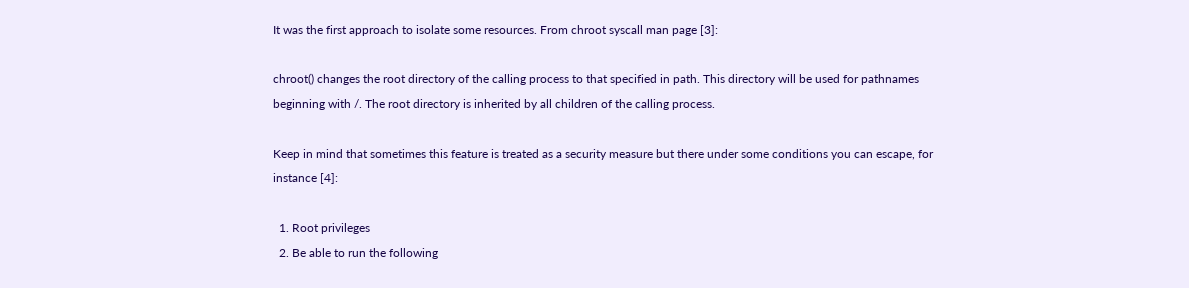It was the first approach to isolate some resources. From chroot syscall man page [3]:

chroot() changes the root directory of the calling process to that specified in path. This directory will be used for pathnames beginning with /. The root directory is inherited by all children of the calling process.

Keep in mind that sometimes this feature is treated as a security measure but there under some conditions you can escape, for instance [4]:

  1. Root privileges
  2. Be able to run the following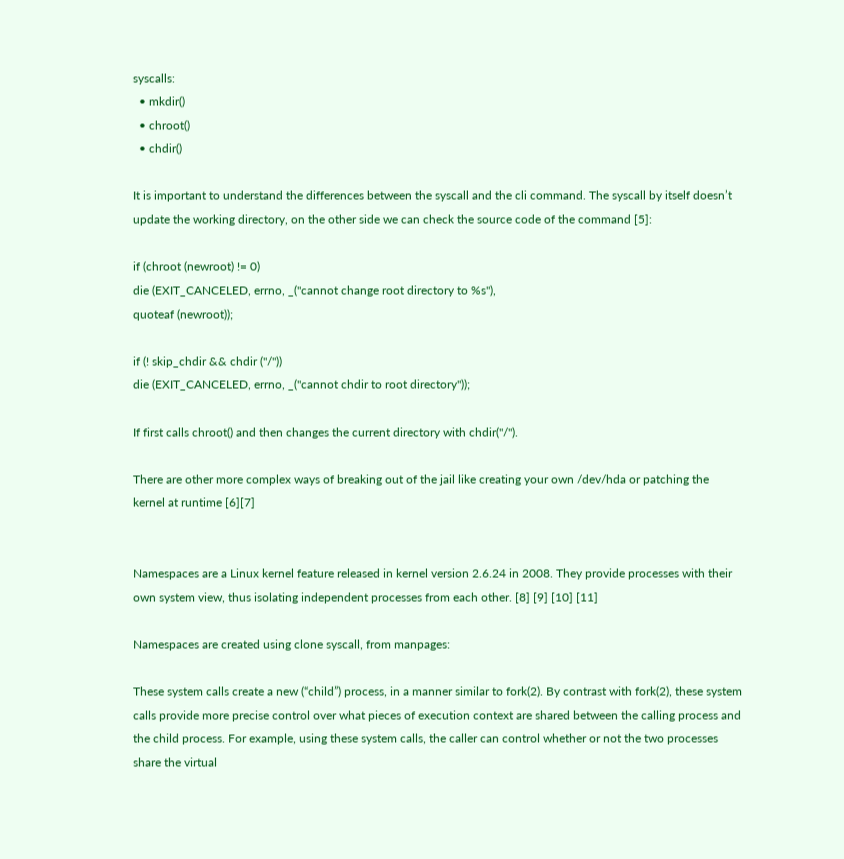syscalls:
  • mkdir()
  • chroot()
  • chdir()

It is important to understand the differences between the syscall and the cli command. The syscall by itself doesn’t update the working directory, on the other side we can check the source code of the command [5]:

if (chroot (newroot) != 0)
die (EXIT_CANCELED, errno, _("cannot change root directory to %s"),
quoteaf (newroot));

if (! skip_chdir && chdir ("/"))
die (EXIT_CANCELED, errno, _("cannot chdir to root directory"));

If first calls chroot() and then changes the current directory with chdir("/").

There are other more complex ways of breaking out of the jail like creating your own /dev/hda or patching the kernel at runtime [6][7]


Namespaces are a Linux kernel feature released in kernel version 2.6.24 in 2008. They provide processes with their own system view, thus isolating independent processes from each other. [8] [9] [10] [11]

Namespaces are created using clone syscall, from manpages:

These system calls create a new (“child”) process, in a manner similar to fork(2). By contrast with fork(2), these system calls provide more precise control over what pieces of execution context are shared between the calling process and the child process. For example, using these system calls, the caller can control whether or not the two processes share the virtual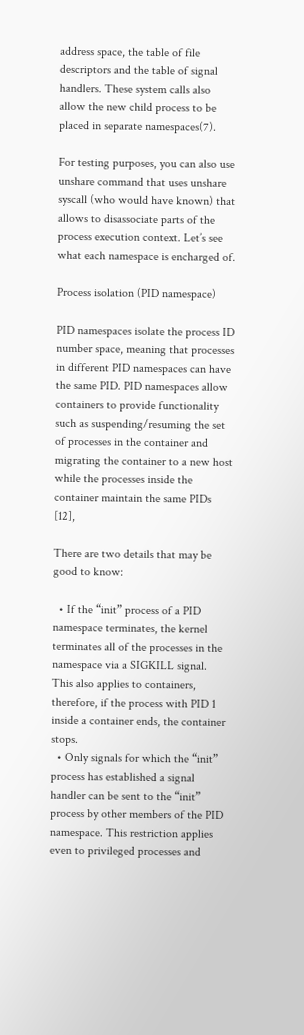address space, the table of file descriptors and the table of signal handlers. These system calls also allow the new child process to be placed in separate namespaces(7).

For testing purposes, you can also use unshare command that uses unshare syscall (who would have known) that allows to disassociate parts of the process execution context. Let’s see what each namespace is encharged of.

Process isolation (PID namespace)

PID namespaces isolate the process ID number space, meaning that processes in different PID namespaces can have the same PID. PID namespaces allow containers to provide functionality such as suspending/resuming the set of processes in the container and migrating the container to a new host while the processes inside the container maintain the same PIDs [12],

There are two details that may be good to know:

  • If the “init” process of a PID namespace terminates, the kernel terminates all of the processes in the namespace via a SIGKILL signal. This also applies to containers, therefore, if the process with PID 1 inside a container ends, the container stops.
  • Only signals for which the “init” process has established a signal handler can be sent to the “init” process by other members of the PID namespace. This restriction applies even to privileged processes and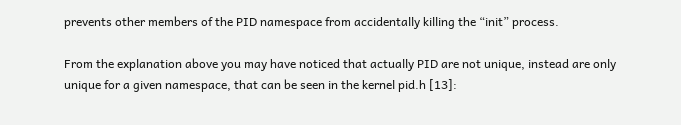prevents other members of the PID namespace from accidentally killing the “init” process.

From the explanation above you may have noticed that actually PID are not unique, instead are only unique for a given namespace, that can be seen in the kernel pid.h [13]: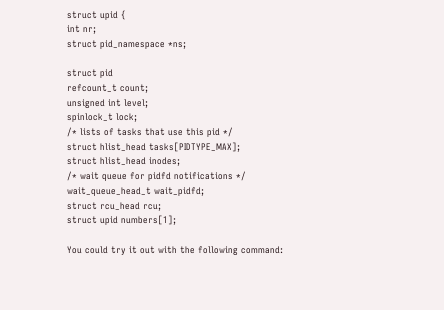struct upid {
int nr;
struct pid_namespace *ns;

struct pid
refcount_t count;
unsigned int level;
spinlock_t lock;
/* lists of tasks that use this pid */
struct hlist_head tasks[PIDTYPE_MAX];
struct hlist_head inodes;
/* wait queue for pidfd notifications */
wait_queue_head_t wait_pidfd;
struct rcu_head rcu;
struct upid numbers[1];

You could try it out with the following command: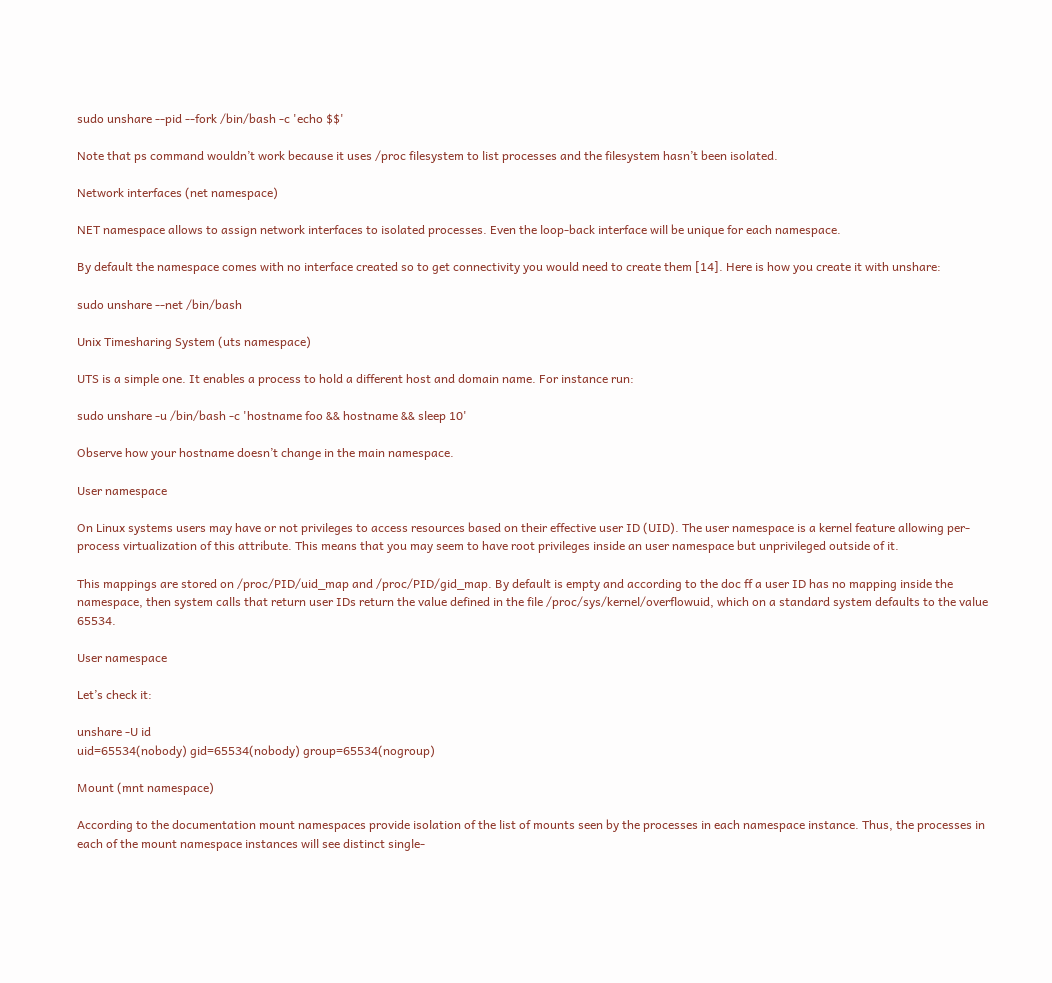sudo unshare --pid --fork /bin/bash -c 'echo $$'

Note that ps command wouldn’t work because it uses /proc filesystem to list processes and the filesystem hasn’t been isolated.

Network interfaces (net namespace)

NET namespace allows to assign network interfaces to isolated processes. Even the loop-back interface will be unique for each namespace.

By default the namespace comes with no interface created so to get connectivity you would need to create them [14]. Here is how you create it with unshare:

sudo unshare --net /bin/bash

Unix Timesharing System (uts namespace)

UTS is a simple one. It enables a process to hold a different host and domain name. For instance run:

sudo unshare -u /bin/bash -c 'hostname foo && hostname && sleep 10'

Observe how your hostname doesn’t change in the main namespace.

User namespace

On Linux systems users may have or not privileges to access resources based on their effective user ID (UID). The user namespace is a kernel feature allowing per-process virtualization of this attribute. This means that you may seem to have root privileges inside an user namespace but unprivileged outside of it.

This mappings are stored on /proc/PID/uid_map and /proc/PID/gid_map. By default is empty and according to the doc ff a user ID has no mapping inside the namespace, then system calls that return user IDs return the value defined in the file /proc/sys/kernel/overflowuid, which on a standard system defaults to the value 65534.

User namespace

Let’s check it:

unshare -U id
uid=65534(nobody) gid=65534(nobody) group=65534(nogroup)

Mount (mnt namespace)

According to the documentation mount namespaces provide isolation of the list of mounts seen by the processes in each namespace instance. Thus, the processes in each of the mount namespace instances will see distinct single-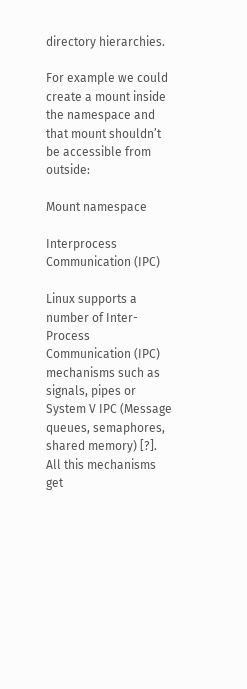directory hierarchies.

For example we could create a mount inside the namespace and that mount shouldn’t be accessible from outside:

Mount namespace

Interprocess Communication (IPC)

Linux supports a number of Inter-Process Communication (IPC) mechanisms such as signals, pipes or System V IPC (Message queues, semaphores, shared memory) [?]. All this mechanisms get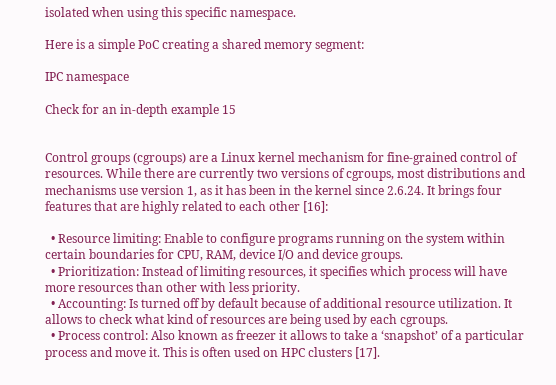isolated when using this specific namespace.

Here is a simple PoC creating a shared memory segment:

IPC namespace

Check for an in-depth example 15


Control groups (cgroups) are a Linux kernel mechanism for fine-grained control of resources. While there are currently two versions of cgroups, most distributions and mechanisms use version 1, as it has been in the kernel since 2.6.24. It brings four features that are highly related to each other [16]:

  • Resource limiting: Enable to configure programs running on the system within certain boundaries for CPU, RAM, device I/O and device groups.
  • Prioritization: Instead of limiting resources, it specifies which process will have more resources than other with less priority.
  • Accounting: Is turned off by default because of additional resource utilization. It allows to check what kind of resources are being used by each cgroups.
  • Process control: Also known as freezer it allows to take a ‘snapshot’ of a particular process and move it. This is often used on HPC clusters [17].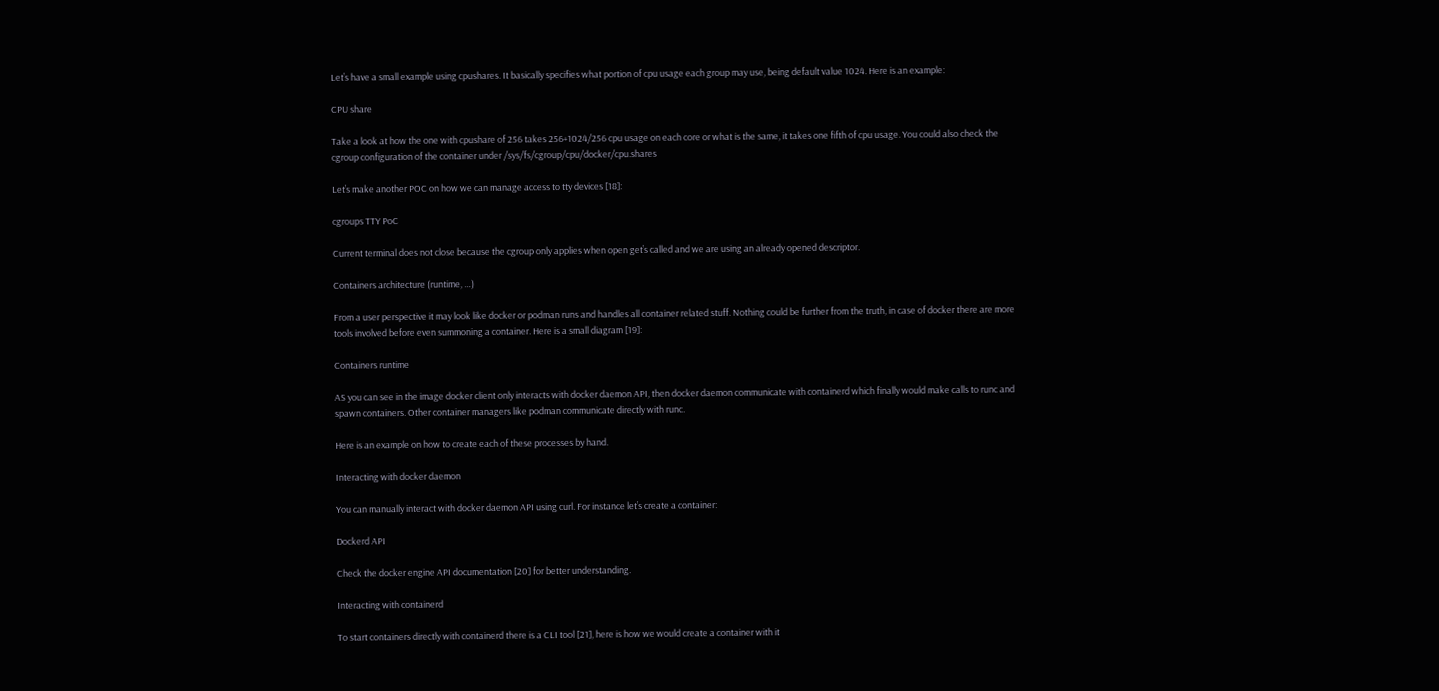Let’s have a small example using cpushares. It basically specifies what portion of cpu usage each group may use, being default value 1024. Here is an example:

CPU share

Take a look at how the one with cpushare of 256 takes 256+1024/256 cpu usage on each core or what is the same, it takes one fifth of cpu usage. You could also check the cgroup configuration of the container under /sys/fs/cgroup/cpu/docker/cpu.shares

Let’s make another POC on how we can manage access to tty devices [18]:

cgroups TTY PoC

Current terminal does not close because the cgroup only applies when open get’s called and we are using an already opened descriptor.

Containers architecture (runtime, …)

From a user perspective it may look like docker or podman runs and handles all container related stuff. Nothing could be further from the truth, in case of docker there are more tools involved before even summoning a container. Here is a small diagram [19]:

Containers runtime

AS you can see in the image docker client only interacts with docker daemon API, then docker daemon communicate with containerd which finally would make calls to runc and spawn containers. Other container managers like podman communicate directly with runc.

Here is an example on how to create each of these processes by hand.

Interacting with docker daemon

You can manually interact with docker daemon API using curl. For instance let’s create a container:

Dockerd API

Check the docker engine API documentation [20] for better understanding.

Interacting with containerd

To start containers directly with containerd there is a CLI tool [21], here is how we would create a container with it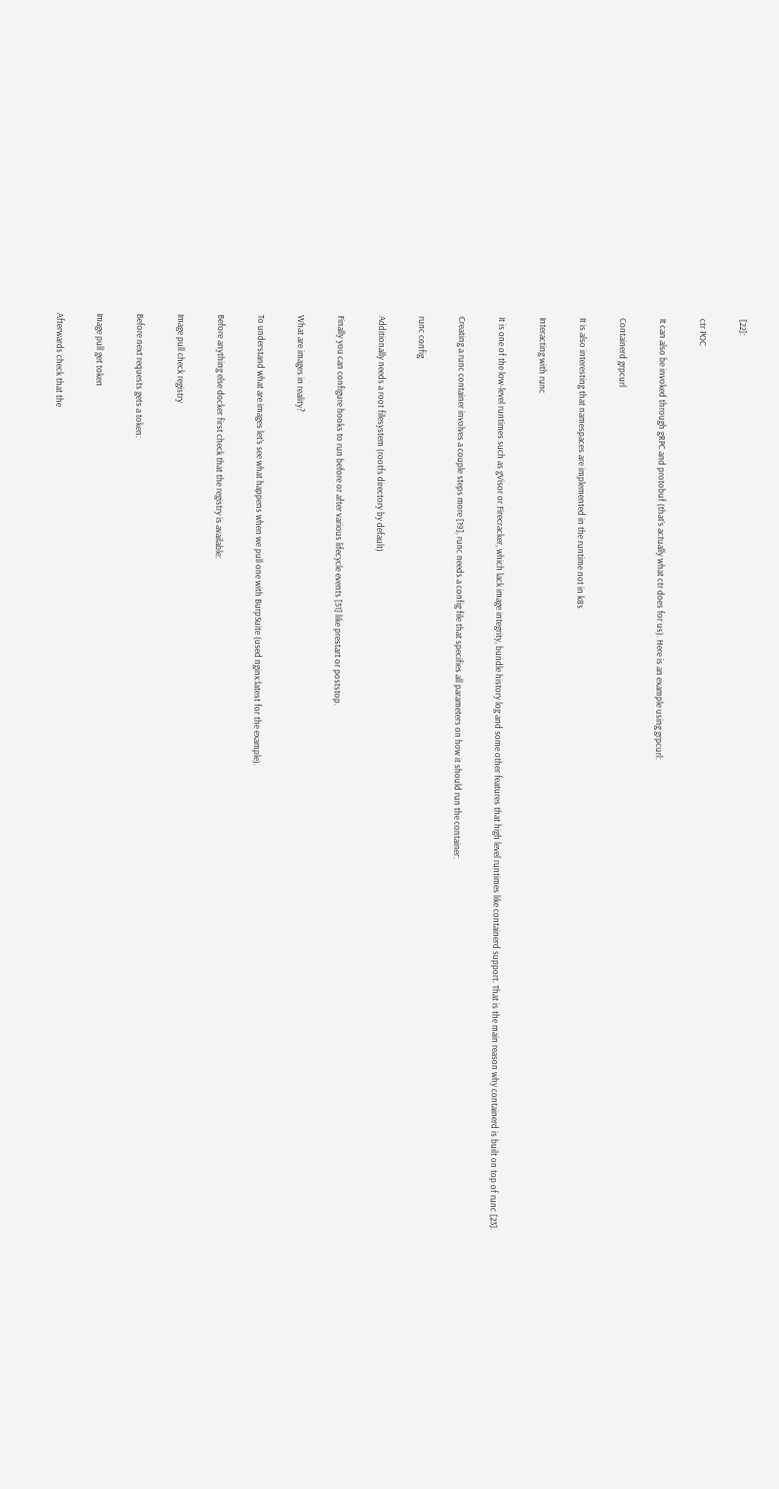[22]:

ctr POC

It can also be invoked through gRPC and protobuf (that’s actually what ctr does for us). Here is an example using grpcurl:

Containerd grpcurl

It is also interesting that namespaces are implemented in the runtime not in k8s

Interacting with runc

It is one of the low-level runtimes such as gVisor or Firecracker, which lack image integrity, bundle history log and some other features that high level runtimes like containerd support. That is the main reason why containerd is built on top of runc [23].

Creating a runc container involves a couple steps more [19], runc needs a config file that specifies all parameters on how it should run the container:

runc config

Additionally needs a root filesystem (rootfs directory by default)

Finally you can configure hooks to run before or after various lifecycle events [51] like prestart or poststop.

What are images in reality?

To understand what are images let’s see what happens when we pull one with BurpSuite (used nginx:latest for the example).

Before anything else docker first check that the registry is available:

Image pull check registry

Before next requests gets a token:

Image pull get token

Afterwards check that the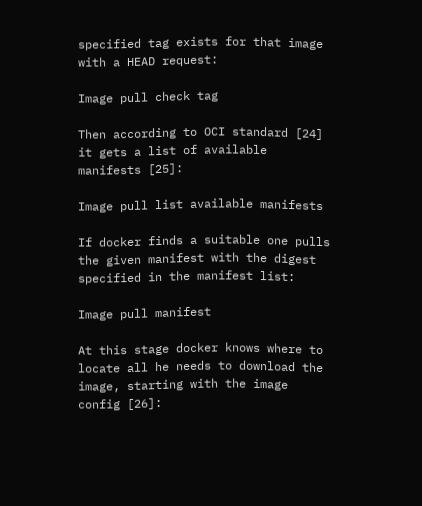specified tag exists for that image with a HEAD request:

Image pull check tag

Then according to OCI standard [24] it gets a list of available manifests [25]:

Image pull list available manifests

If docker finds a suitable one pulls the given manifest with the digest specified in the manifest list:

Image pull manifest

At this stage docker knows where to locate all he needs to download the image, starting with the image config [26]: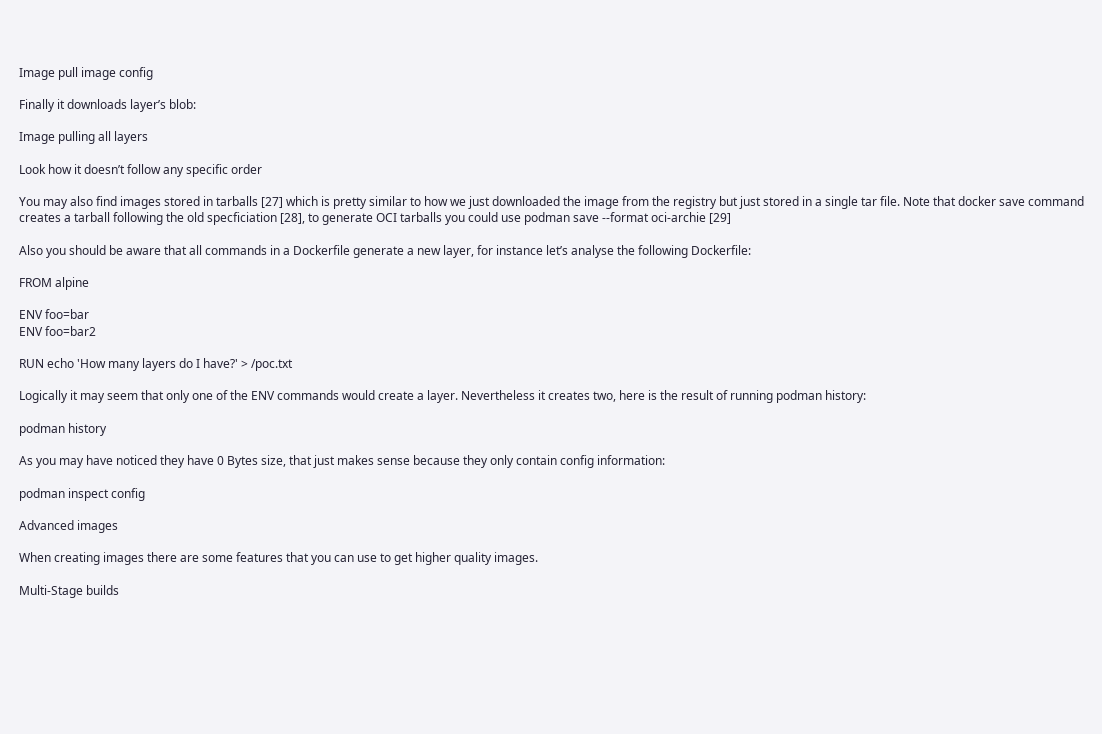Image pull image config

Finally it downloads layer’s blob:

Image pulling all layers

Look how it doesn’t follow any specific order

You may also find images stored in tarballs [27] which is pretty similar to how we just downloaded the image from the registry but just stored in a single tar file. Note that docker save command creates a tarball following the old specficiation [28], to generate OCI tarballs you could use podman save --format oci-archie [29]

Also you should be aware that all commands in a Dockerfile generate a new layer, for instance let’s analyse the following Dockerfile:

FROM alpine

ENV foo=bar
ENV foo=bar2

RUN echo 'How many layers do I have?' > /poc.txt

Logically it may seem that only one of the ENV commands would create a layer. Nevertheless it creates two, here is the result of running podman history:

podman history

As you may have noticed they have 0 Bytes size, that just makes sense because they only contain config information:

podman inspect config

Advanced images

When creating images there are some features that you can use to get higher quality images.

Multi-Stage builds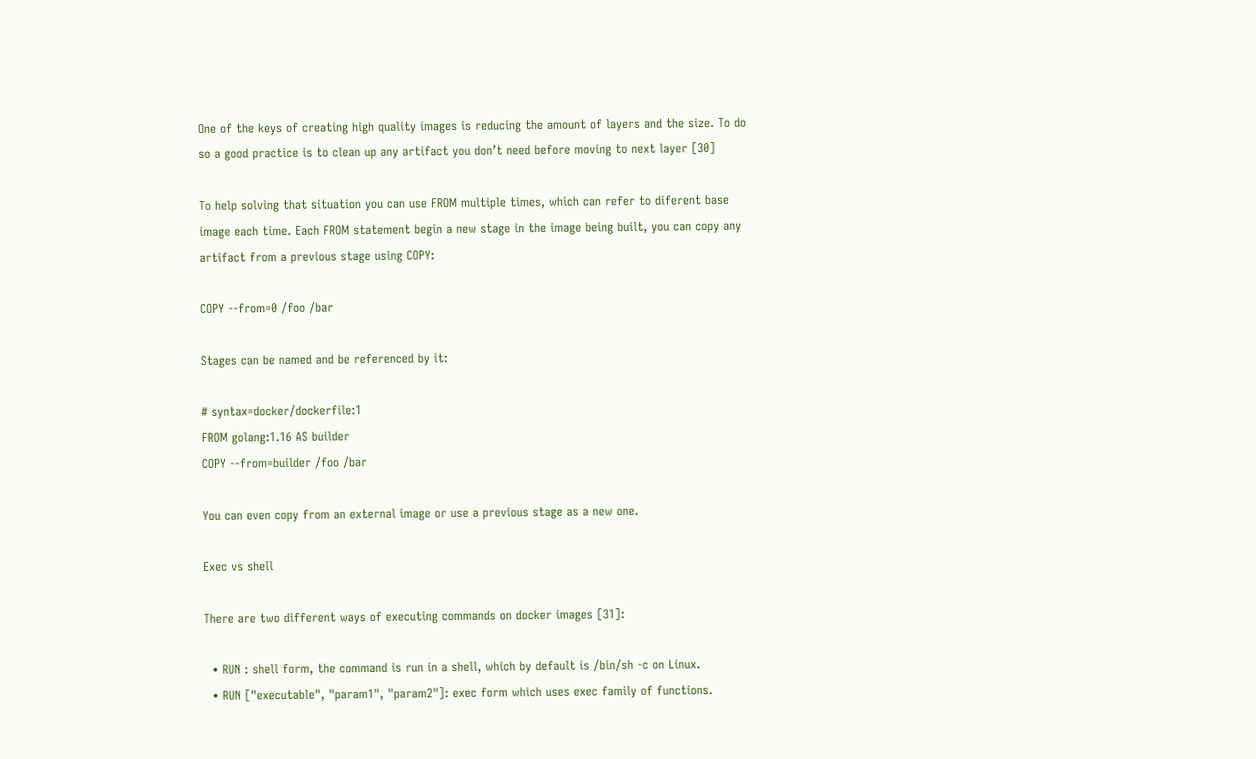One of the keys of creating high quality images is reducing the amount of layers and the size. To do so a good practice is to clean up any artifact you don’t need before moving to next layer [30]

To help solving that situation you can use FROM multiple times, which can refer to diferent base image each time. Each FROM statement begin a new stage in the image being built, you can copy any artifact from a previous stage using COPY:

COPY --from=0 /foo /bar

Stages can be named and be referenced by it:

# syntax=docker/dockerfile:1
FROM golang:1.16 AS builder
COPY --from=builder /foo /bar

You can even copy from an external image or use a previous stage as a new one.

Exec vs shell

There are two different ways of executing commands on docker images [31]:

  • RUN : shell form, the command is run in a shell, which by default is /bin/sh -c on Linux.
  • RUN ["executable", "param1", "param2"]: exec form which uses exec family of functions.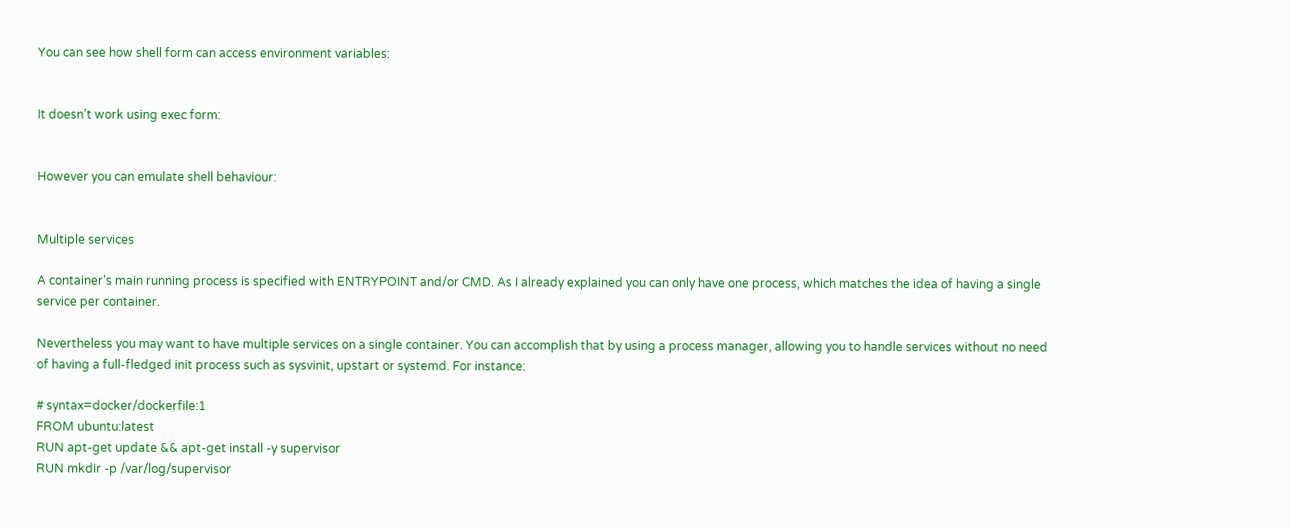You can see how shell form can access environment variables:


It doesn’t work using exec form:


However you can emulate shell behaviour:


Multiple services

A container’s main running process is specified with ENTRYPOINT and/or CMD. As I already explained you can only have one process, which matches the idea of having a single service per container.

Nevertheless you may want to have multiple services on a single container. You can accomplish that by using a process manager, allowing you to handle services without no need of having a full-fledged init process such as sysvinit, upstart or systemd. For instance:

# syntax=docker/dockerfile:1
FROM ubuntu:latest
RUN apt-get update && apt-get install -y supervisor
RUN mkdir -p /var/log/supervisor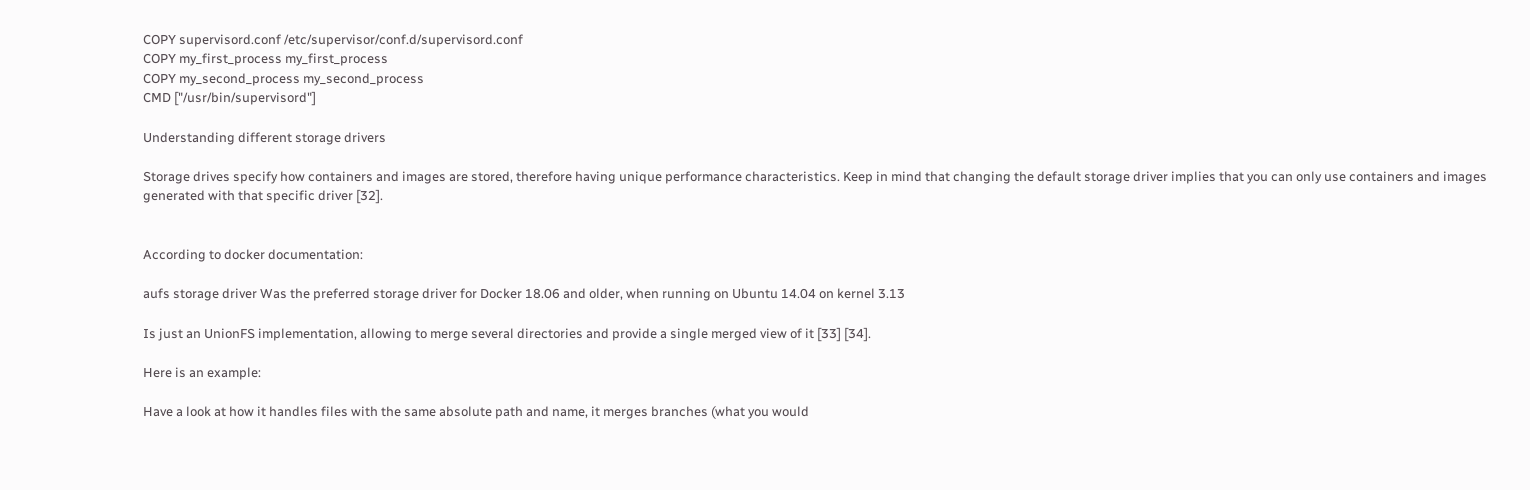COPY supervisord.conf /etc/supervisor/conf.d/supervisord.conf
COPY my_first_process my_first_process
COPY my_second_process my_second_process
CMD ["/usr/bin/supervisord"]

Understanding different storage drivers

Storage drives specify how containers and images are stored, therefore having unique performance characteristics. Keep in mind that changing the default storage driver implies that you can only use containers and images generated with that specific driver [32].


According to docker documentation:

aufs storage driver Was the preferred storage driver for Docker 18.06 and older, when running on Ubuntu 14.04 on kernel 3.13

Is just an UnionFS implementation, allowing to merge several directories and provide a single merged view of it [33] [34].

Here is an example:

Have a look at how it handles files with the same absolute path and name, it merges branches (what you would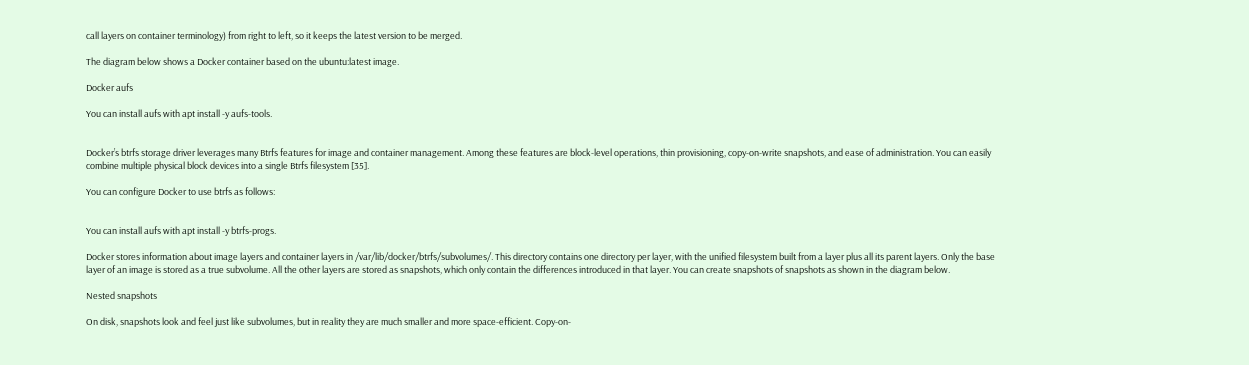call layers on container terminology) from right to left, so it keeps the latest version to be merged.

The diagram below shows a Docker container based on the ubuntu:latest image.

Docker aufs

You can install aufs with apt install -y aufs-tools.


Docker’s btrfs storage driver leverages many Btrfs features for image and container management. Among these features are block-level operations, thin provisioning, copy-on-write snapshots, and ease of administration. You can easily combine multiple physical block devices into a single Btrfs filesystem [35].

You can configure Docker to use btrfs as follows:


You can install aufs with apt install -y btrfs-progs.

Docker stores information about image layers and container layers in /var/lib/docker/btrfs/subvolumes/. This directory contains one directory per layer, with the unified filesystem built from a layer plus all its parent layers. Only the base layer of an image is stored as a true subvolume. All the other layers are stored as snapshots, which only contain the differences introduced in that layer. You can create snapshots of snapshots as shown in the diagram below.

Nested snapshots

On disk, snapshots look and feel just like subvolumes, but in reality they are much smaller and more space-efficient. Copy-on-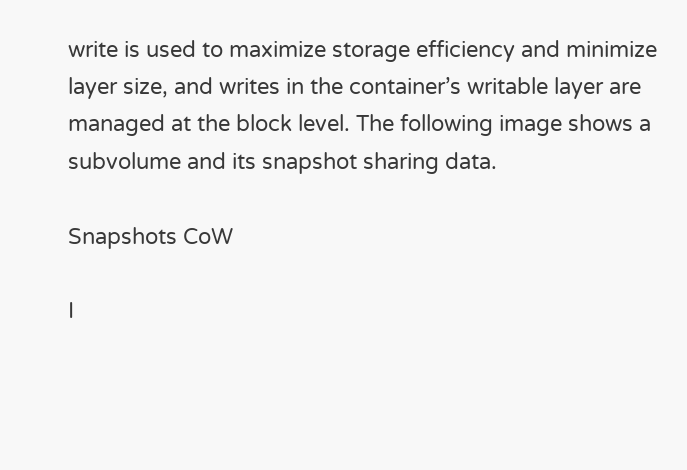write is used to maximize storage efficiency and minimize layer size, and writes in the container’s writable layer are managed at the block level. The following image shows a subvolume and its snapshot sharing data.

Snapshots CoW

I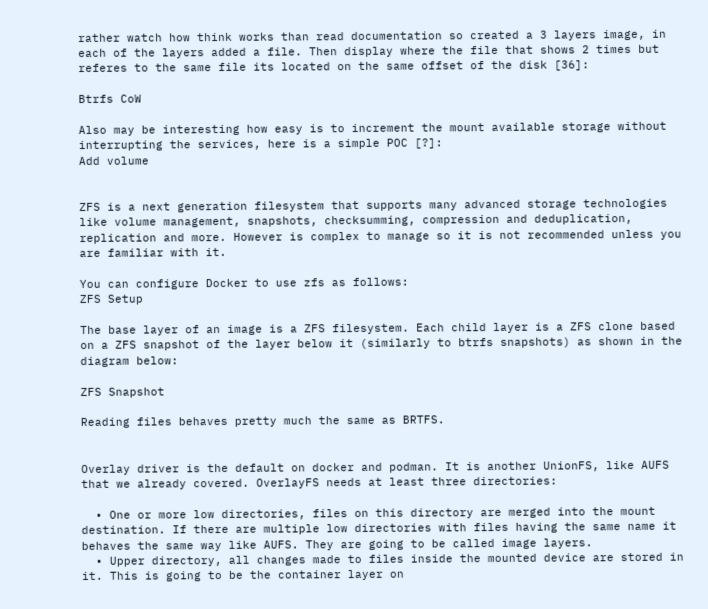rather watch how think works than read documentation so created a 3 layers image, in each of the layers added a file. Then display where the file that shows 2 times but referes to the same file its located on the same offset of the disk [36]:

Btrfs CoW

Also may be interesting how easy is to increment the mount available storage without interrupting the services, here is a simple POC [?]:
Add volume


ZFS is a next generation filesystem that supports many advanced storage technologies like volume management, snapshots, checksumming, compression and deduplication, replication and more. However is complex to manage so it is not recommended unless you are familiar with it.

You can configure Docker to use zfs as follows:
ZFS Setup

The base layer of an image is a ZFS filesystem. Each child layer is a ZFS clone based on a ZFS snapshot of the layer below it (similarly to btrfs snapshots) as shown in the diagram below:

ZFS Snapshot

Reading files behaves pretty much the same as BRTFS.


Overlay driver is the default on docker and podman. It is another UnionFS, like AUFS that we already covered. OverlayFS needs at least three directories:

  • One or more low directories, files on this directory are merged into the mount destination. If there are multiple low directories with files having the same name it behaves the same way like AUFS. They are going to be called image layers.
  • Upper directory, all changes made to files inside the mounted device are stored in it. This is going to be the container layer on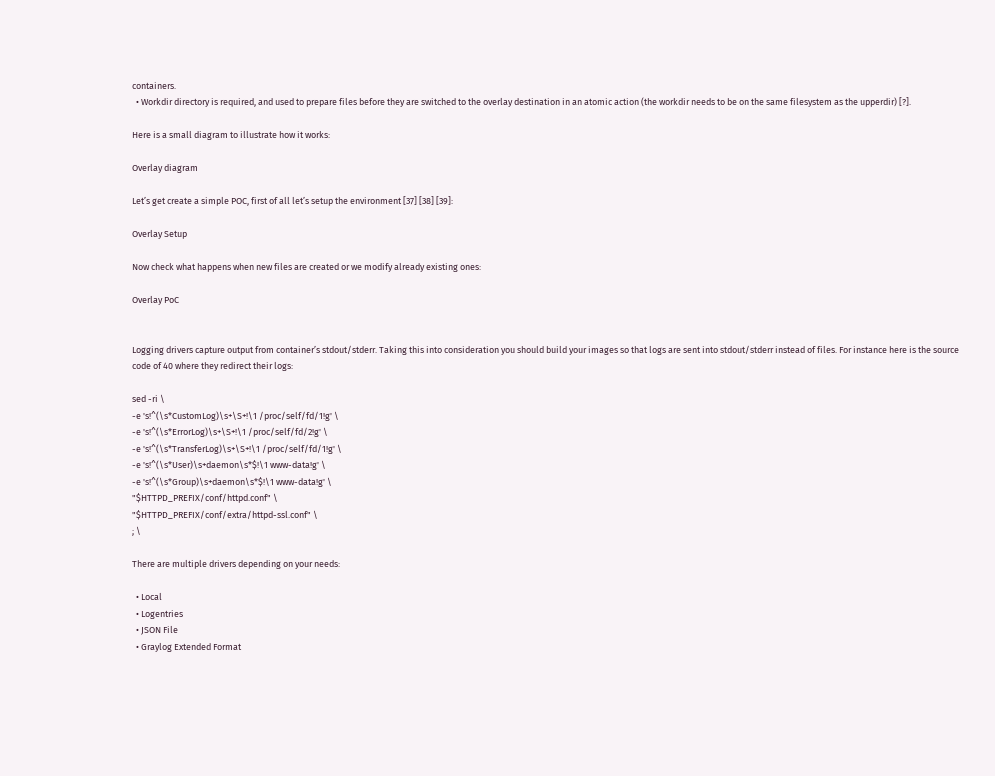containers.
  • Workdir directory is required, and used to prepare files before they are switched to the overlay destination in an atomic action (the workdir needs to be on the same filesystem as the upperdir) [?].

Here is a small diagram to illustrate how it works:

Overlay diagram

Let’s get create a simple POC, first of all let’s setup the environment [37] [38] [39]:

Overlay Setup

Now check what happens when new files are created or we modify already existing ones:

Overlay PoC


Logging drivers capture output from container’s stdout/stderr. Taking this into consideration you should build your images so that logs are sent into stdout/stderr instead of files. For instance here is the source code of 40 where they redirect their logs:

sed -ri \
-e 's!^(\s*CustomLog)\s+\S+!\1 /proc/self/fd/1!g' \
-e 's!^(\s*ErrorLog)\s+\S+!\1 /proc/self/fd/2!g' \
-e 's!^(\s*TransferLog)\s+\S+!\1 /proc/self/fd/1!g' \
-e 's!^(\s*User)\s+daemon\s*$!\1 www-data!g' \
-e 's!^(\s*Group)\s+daemon\s*$!\1 www-data!g' \
"$HTTPD_PREFIX/conf/httpd.conf" \
"$HTTPD_PREFIX/conf/extra/httpd-ssl.conf" \
; \

There are multiple drivers depending on your needs:

  • Local
  • Logentries
  • JSON File
  • Graylog Extended Format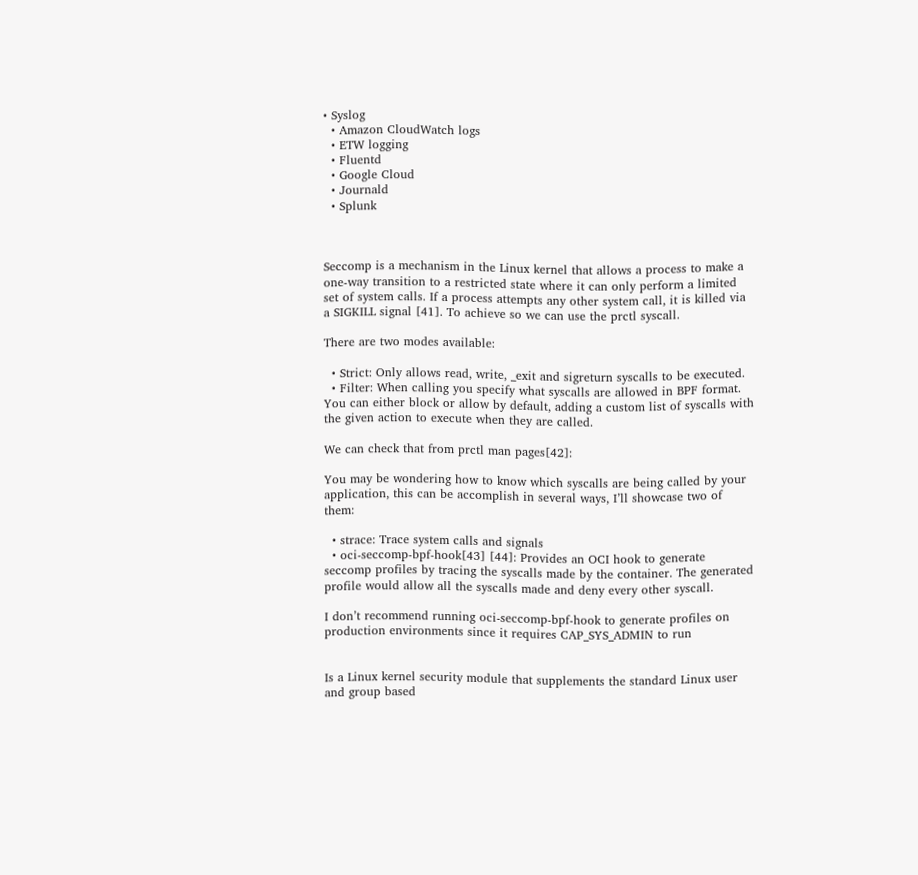• Syslog
  • Amazon CloudWatch logs
  • ETW logging
  • Fluentd
  • Google Cloud
  • Journald
  • Splunk



Seccomp is a mechanism in the Linux kernel that allows a process to make a one-way transition to a restricted state where it can only perform a limited set of system calls. If a process attempts any other system call, it is killed via a SIGKILL signal [41]. To achieve so we can use the prctl syscall.

There are two modes available:

  • Strict: Only allows read, write, _exit and sigreturn syscalls to be executed.
  • Filter: When calling you specify what syscalls are allowed in BPF format. You can either block or allow by default, adding a custom list of syscalls with the given action to execute when they are called.

We can check that from prctl man pages[42]:

You may be wondering how to know which syscalls are being called by your application, this can be accomplish in several ways, I’ll showcase two of them:

  • strace: Trace system calls and signals
  • oci-seccomp-bpf-hook[43] [44]: Provides an OCI hook to generate seccomp profiles by tracing the syscalls made by the container. The generated profile would allow all the syscalls made and deny every other syscall.

I don’t recommend running oci-seccomp-bpf-hook to generate profiles on production environments since it requires CAP_SYS_ADMIN to run


Is a Linux kernel security module that supplements the standard Linux user and group based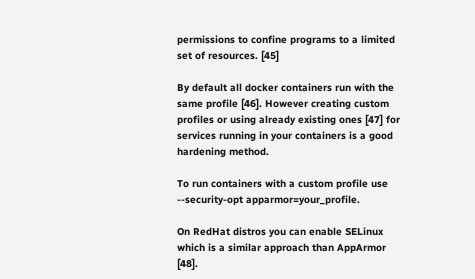permissions to confine programs to a limited set of resources. [45]

By default all docker containers run with the same profile [46]. However creating custom profiles or using already existing ones [47] for services running in your containers is a good hardening method.

To run containers with a custom profile use --security-opt apparmor=your_profile.

On RedHat distros you can enable SELinux which is a similar approach than AppArmor [48].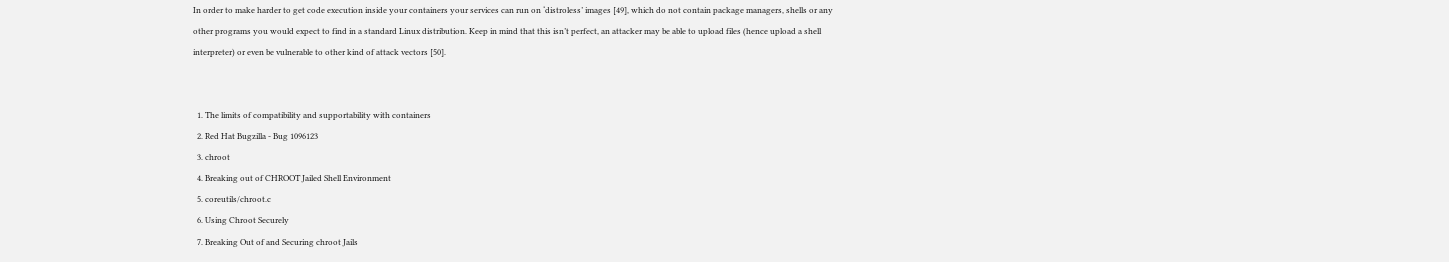In order to make harder to get code execution inside your containers your services can run on ‘distroless’ images [49], which do not contain package managers, shells or any other programs you would expect to find in a standard Linux distribution. Keep in mind that this isn’t perfect, an attacker may be able to upload files (hence upload a shell interpreter) or even be vulnerable to other kind of attack vectors [50].


  1. The limits of compatibility and supportability with containers
  2. Red Hat Bugzilla - Bug 1096123
  3. chroot
  4. Breaking out of CHROOT Jailed Shell Environment
  5. coreutils/chroot.c
  6. Using Chroot Securely
  7. Breaking Out of and Securing chroot Jails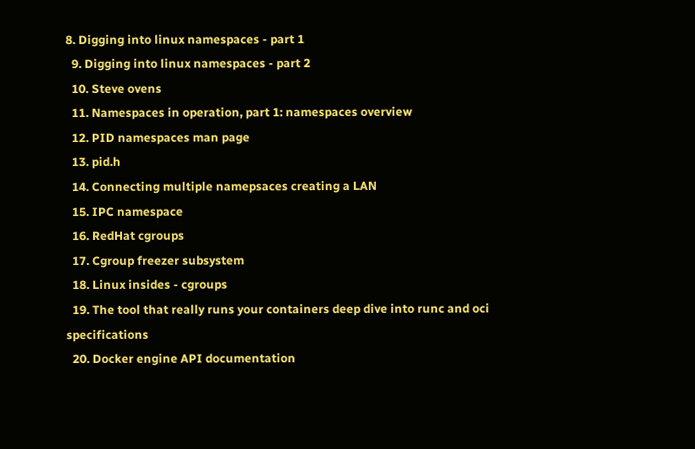8. Digging into linux namespaces - part 1
  9. Digging into linux namespaces - part 2
  10. Steve ovens
  11. Namespaces in operation, part 1: namespaces overview
  12. PID namespaces man page
  13. pid.h
  14. Connecting multiple namepsaces creating a LAN
  15. IPC namespace
  16. RedHat cgroups
  17. Cgroup freezer subsystem
  18. Linux insides - cgroups
  19. The tool that really runs your containers deep dive into runc and oci specifications
  20. Docker engine API documentation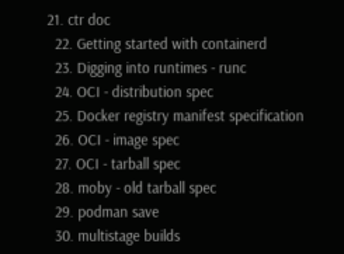21. ctr doc
  22. Getting started with containerd
  23. Digging into runtimes - runc
  24. OCI - distribution spec
  25. Docker registry manifest specification
  26. OCI - image spec
  27. OCI - tarball spec
  28. moby - old tarball spec
  29. podman save
  30. multistage builds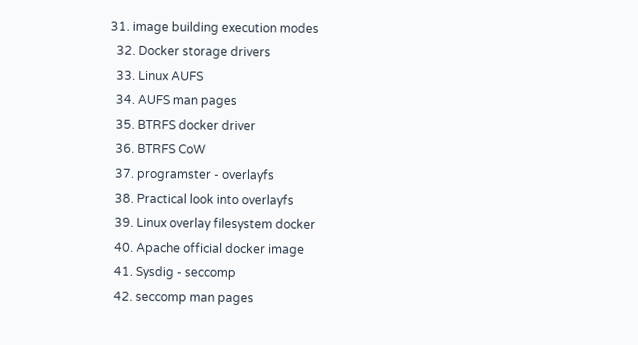31. image building execution modes
  32. Docker storage drivers
  33. Linux AUFS
  34. AUFS man pages
  35. BTRFS docker driver
  36. BTRFS CoW
  37. programster - overlayfs
  38. Practical look into overlayfs
  39. Linux overlay filesystem docker
  40. Apache official docker image
  41. Sysdig - seccomp
  42. seccomp man pages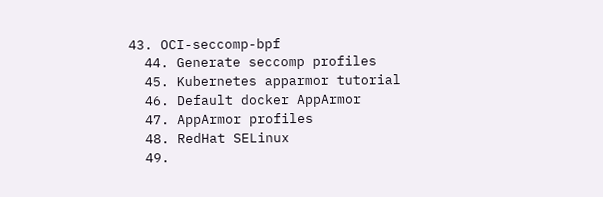43. OCI-seccomp-bpf
  44. Generate seccomp profiles
  45. Kubernetes apparmor tutorial
  46. Default docker AppArmor
  47. AppArmor profiles
  48. RedHat SELinux
  49.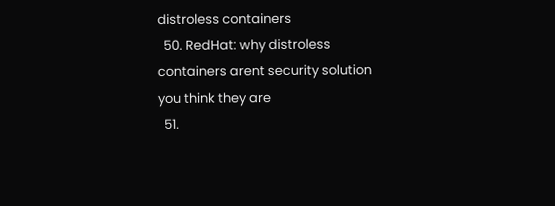distroless containers
  50. RedHat: why distroless containers arent security solution you think they are
  51.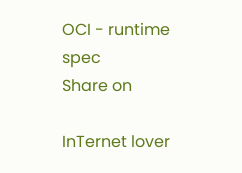OCI - runtime spec
Share on

InTernet lover